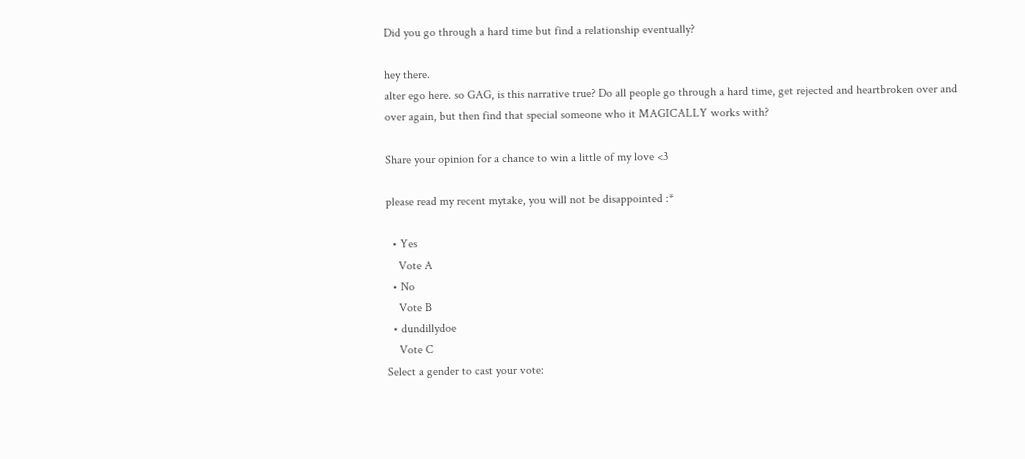Did you go through a hard time but find a relationship eventually?

hey there.
alter ego here. so GAG, is this narrative true? Do all people go through a hard time, get rejected and heartbroken over and over again, but then find that special someone who it MAGICALLY works with?

Share your opinion for a chance to win a little of my love <3

please read my recent mytake, you will not be disappointed :*

  • Yes
    Vote A
  • No
    Vote B
  • dundillydoe
    Vote C
Select a gender to cast your vote: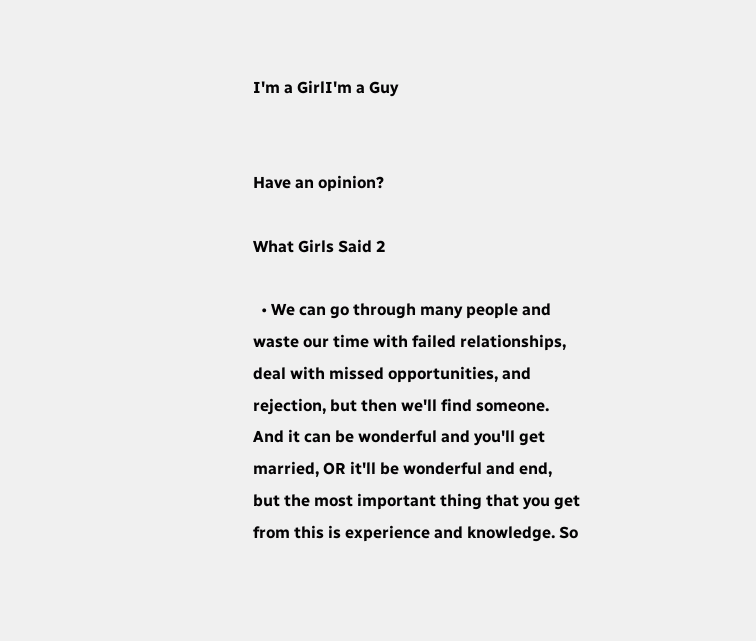I'm a GirlI'm a Guy


Have an opinion?

What Girls Said 2

  • We can go through many people and waste our time with failed relationships, deal with missed opportunities, and rejection, but then we'll find someone. And it can be wonderful and you'll get married, OR it'll be wonderful and end, but the most important thing that you get from this is experience and knowledge. So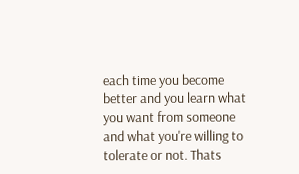each time you become better and you learn what you want from someone and what you're willing to tolerate or not. Thats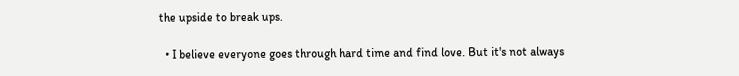the upside to break ups.

  • I believe everyone goes through hard time and find love. But it's not always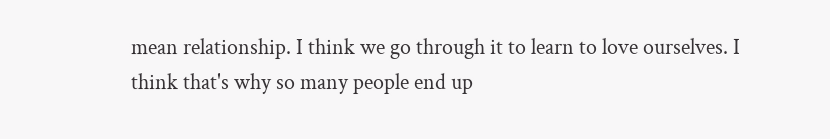mean relationship. I think we go through it to learn to love ourselves. I think that's why so many people end up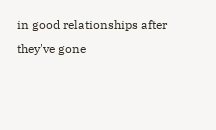in good relationships after they've gone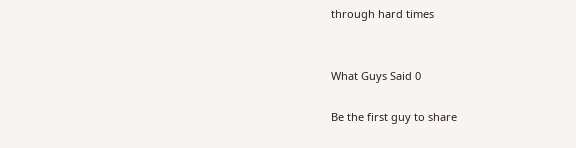through hard times


What Guys Said 0

Be the first guy to share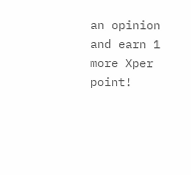an opinion
and earn 1 more Xper point!